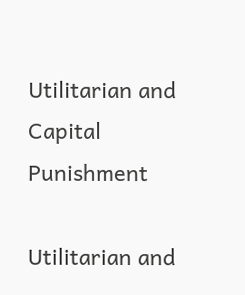Utilitarian and Capital Punishment

Utilitarian and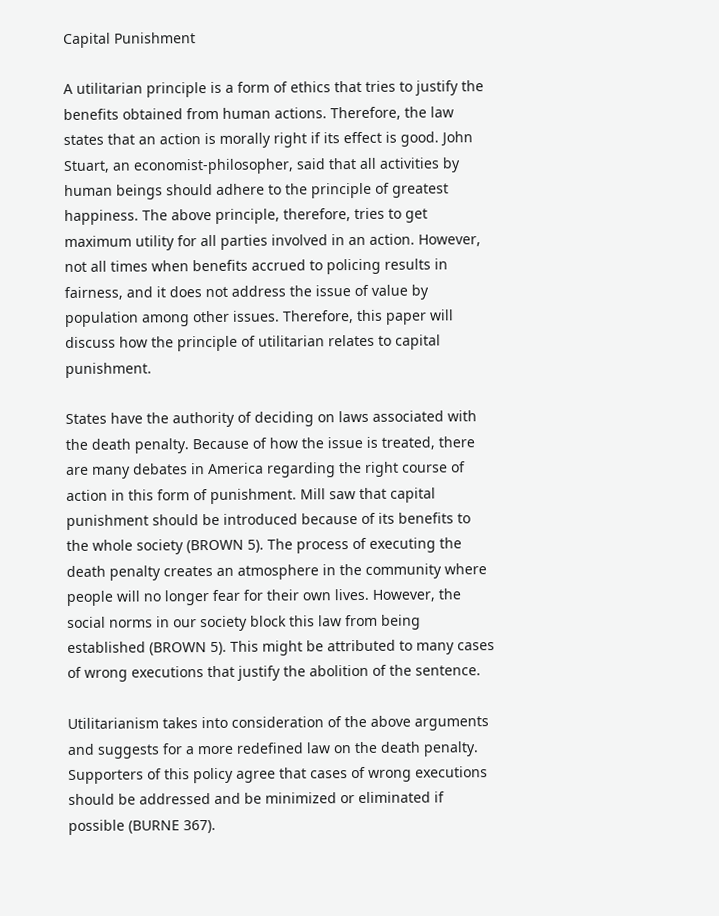Capital Punishment

A utilitarian principle is a form of ethics that tries to justify the benefits obtained from human actions. Therefore, the law states that an action is morally right if its effect is good. John Stuart, an economist-philosopher, said that all activities by human beings should adhere to the principle of greatest happiness. The above principle, therefore, tries to get maximum utility for all parties involved in an action. However, not all times when benefits accrued to policing results in fairness, and it does not address the issue of value by population among other issues. Therefore, this paper will discuss how the principle of utilitarian relates to capital punishment.

States have the authority of deciding on laws associated with the death penalty. Because of how the issue is treated, there are many debates in America regarding the right course of action in this form of punishment. Mill saw that capital punishment should be introduced because of its benefits to the whole society (BROWN 5). The process of executing the death penalty creates an atmosphere in the community where people will no longer fear for their own lives. However, the social norms in our society block this law from being established (BROWN 5). This might be attributed to many cases of wrong executions that justify the abolition of the sentence.

Utilitarianism takes into consideration of the above arguments and suggests for a more redefined law on the death penalty. Supporters of this policy agree that cases of wrong executions should be addressed and be minimized or eliminated if possible (BURNE 367).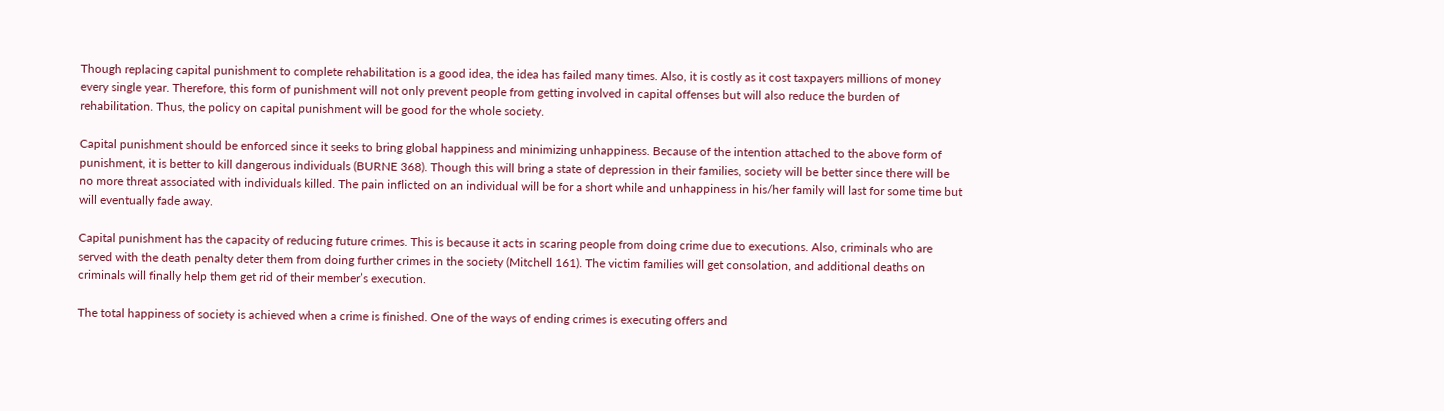Though replacing capital punishment to complete rehabilitation is a good idea, the idea has failed many times. Also, it is costly as it cost taxpayers millions of money every single year. Therefore, this form of punishment will not only prevent people from getting involved in capital offenses but will also reduce the burden of rehabilitation. Thus, the policy on capital punishment will be good for the whole society.

Capital punishment should be enforced since it seeks to bring global happiness and minimizing unhappiness. Because of the intention attached to the above form of punishment, it is better to kill dangerous individuals (BURNE 368). Though this will bring a state of depression in their families, society will be better since there will be no more threat associated with individuals killed. The pain inflicted on an individual will be for a short while and unhappiness in his/her family will last for some time but will eventually fade away.

Capital punishment has the capacity of reducing future crimes. This is because it acts in scaring people from doing crime due to executions. Also, criminals who are served with the death penalty deter them from doing further crimes in the society (Mitchell 161). The victim families will get consolation, and additional deaths on criminals will finally help them get rid of their member’s execution.

The total happiness of society is achieved when a crime is finished. One of the ways of ending crimes is executing offers and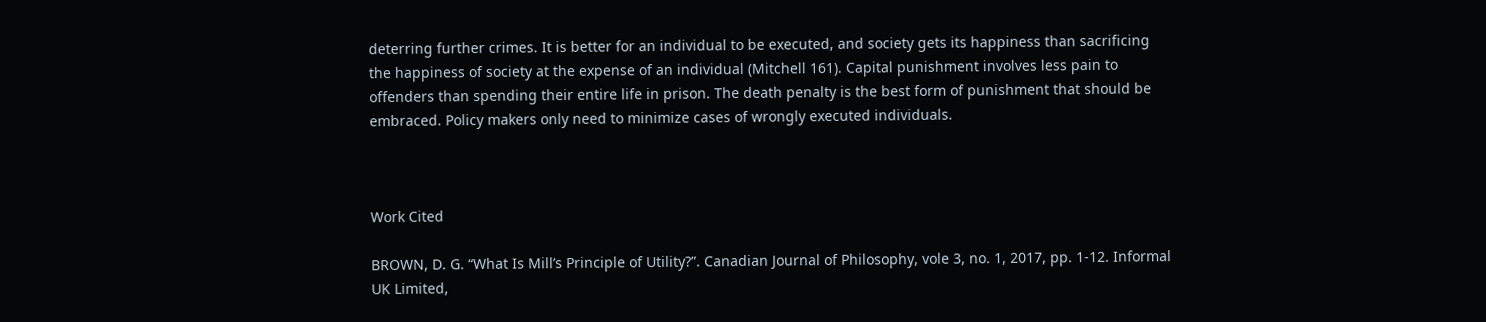deterring further crimes. It is better for an individual to be executed, and society gets its happiness than sacrificing the happiness of society at the expense of an individual (Mitchell 161). Capital punishment involves less pain to offenders than spending their entire life in prison. The death penalty is the best form of punishment that should be embraced. Policy makers only need to minimize cases of wrongly executed individuals.



Work Cited

BROWN, D. G. “What Is Mill’s Principle of Utility?”. Canadian Journal of Philosophy, vole 3, no. 1, 2017, pp. 1-12. Informal UK Limited,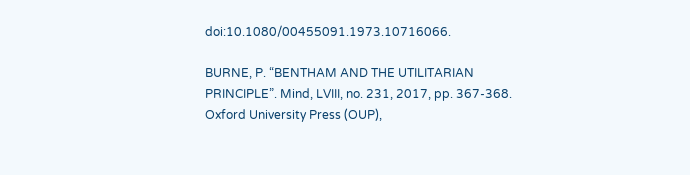doi:10.1080/00455091.1973.10716066.

BURNE, P. “BENTHAM AND THE UTILITARIAN PRINCIPLE”. Mind, LVIII, no. 231, 2017, pp. 367-368. Oxford University Press (OUP),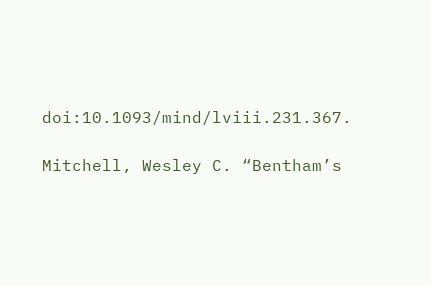doi:10.1093/mind/lviii.231.367.

Mitchell, Wesley C. “Bentham’s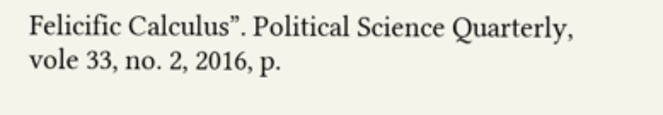Felicific Calculus”. Political Science Quarterly, vole 33, no. 2, 2016, p.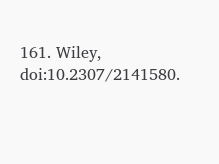161. Wiley, doi:10.2307/2141580.